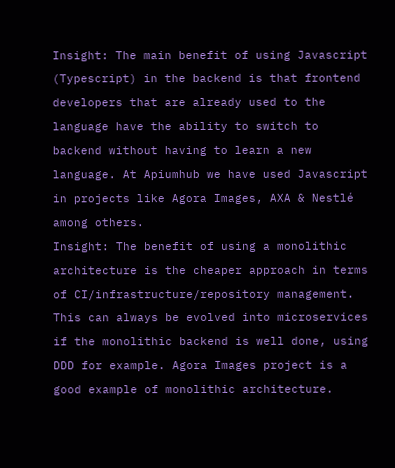Insight: The main benefit of using Javascript (Typescript) in the backend is that frontend developers that are already used to the language have the ability to switch to backend without having to learn a new language. At Apiumhub we have used Javascript in projects like Agora Images, AXA & Nestlé among others.
Insight: The benefit of using a monolithic architecture is the cheaper approach in terms of CI/infrastructure/repository management. This can always be evolved into microservices if the monolithic backend is well done, using DDD for example. Agora Images project is a good example of monolithic architecture.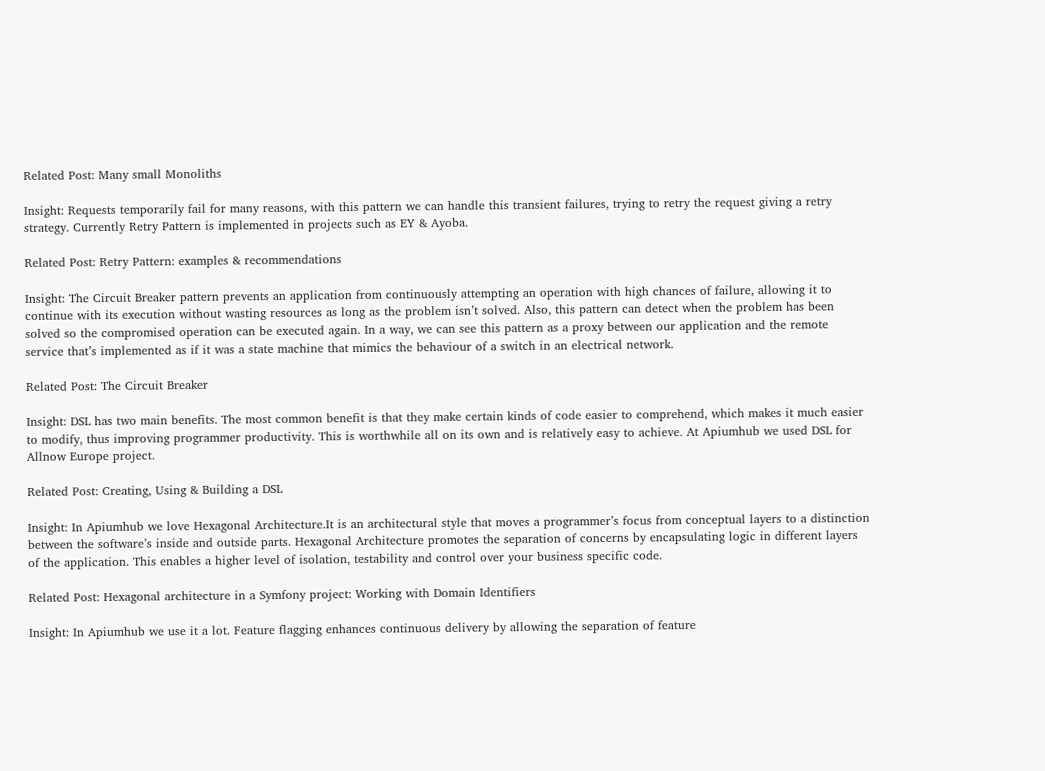Related Post: Many small Monoliths

Insight: Requests temporarily fail for many reasons, with this pattern we can handle this transient failures, trying to retry the request giving a retry strategy. Currently Retry Pattern is implemented in projects such as EY & Ayoba.

Related Post: Retry Pattern: examples & recommendations

Insight: The Circuit Breaker pattern prevents an application from continuously attempting an operation with high chances of failure, allowing it to continue with its execution without wasting resources as long as the problem isn’t solved. Also, this pattern can detect when the problem has been solved so the compromised operation can be executed again. In a way, we can see this pattern as a proxy between our application and the remote service that’s implemented as if it was a state machine that mimics the behaviour of a switch in an electrical network.

Related Post: The Circuit Breaker

Insight: DSL has two main benefits. The most common benefit is that they make certain kinds of code easier to comprehend, which makes it much easier to modify, thus improving programmer productivity. This is worthwhile all on its own and is relatively easy to achieve. At Apiumhub we used DSL for Allnow Europe project.

Related Post: Creating, Using & Building a DSL

Insight: In Apiumhub we love Hexagonal Architecture.It is an architectural style that moves a programmer’s focus from conceptual layers to a distinction between the software’s inside and outside parts. Hexagonal Architecture promotes the separation of concerns by encapsulating logic in different layers of the application. This enables a higher level of isolation, testability and control over your business specific code.

Related Post: Hexagonal architecture in a Symfony project: Working with Domain Identifiers

Insight: In Apiumhub we use it a lot. Feature flagging enhances continuous delivery by allowing the separation of feature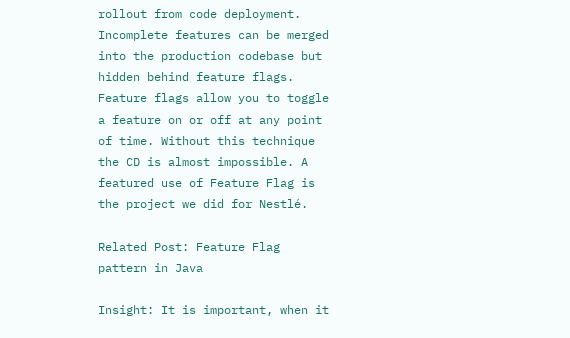rollout from code deployment. Incomplete features can be merged into the production codebase but hidden behind feature flags. Feature flags allow you to toggle a feature on or off at any point of time. Without this technique the CD is almost impossible. A featured use of Feature Flag is the project we did for Nestlé.

Related Post: Feature Flag pattern in Java

Insight: It is important, when it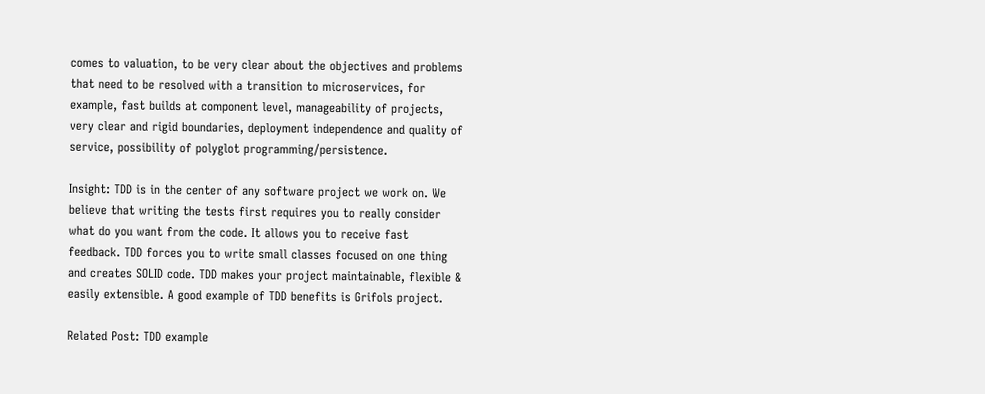comes to valuation, to be very clear about the objectives and problems that need to be resolved with a transition to microservices, for example, fast builds at component level, manageability of projects, very clear and rigid boundaries, deployment independence and quality of service, possibility of polyglot programming/persistence.

Insight: TDD is in the center of any software project we work on. We believe that writing the tests first requires you to really consider what do you want from the code. It allows you to receive fast feedback. TDD forces you to write small classes focused on one thing and creates SOLID code. TDD makes your project maintainable, flexible & easily extensible. A good example of TDD benefits is Grifols project.

Related Post: TDD example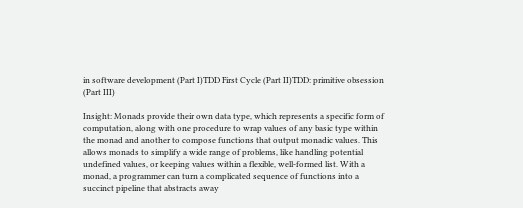in software development (Part I)TDD First Cycle (Part II)TDD: primitive obsession (Part III)

Insight: Monads provide their own data type, which represents a specific form of computation, along with one procedure to wrap values of any basic type within the monad and another to compose functions that output monadic values. This allows monads to simplify a wide range of problems, like handling potential undefined values, or keeping values within a flexible, well-formed list. With a monad, a programmer can turn a complicated sequence of functions into a succinct pipeline that abstracts away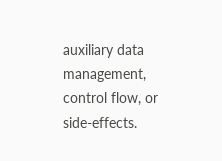auxiliary data management, control flow, or side-effects.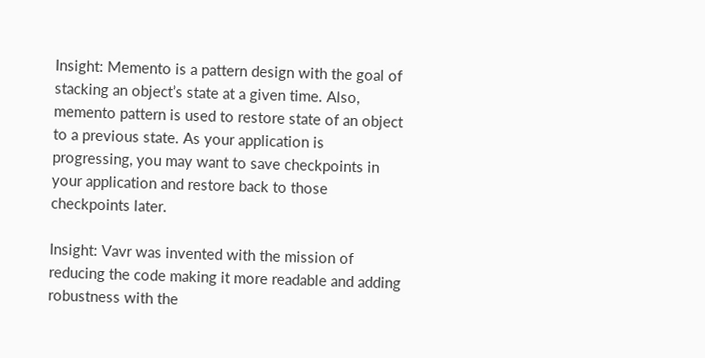Insight: Memento is a pattern design with the goal of stacking an object’s state at a given time. Also, memento pattern is used to restore state of an object to a previous state. As your application is progressing, you may want to save checkpoints in your application and restore back to those checkpoints later.

Insight: Vavr was invented with the mission of reducing the code making it more readable and adding robustness with the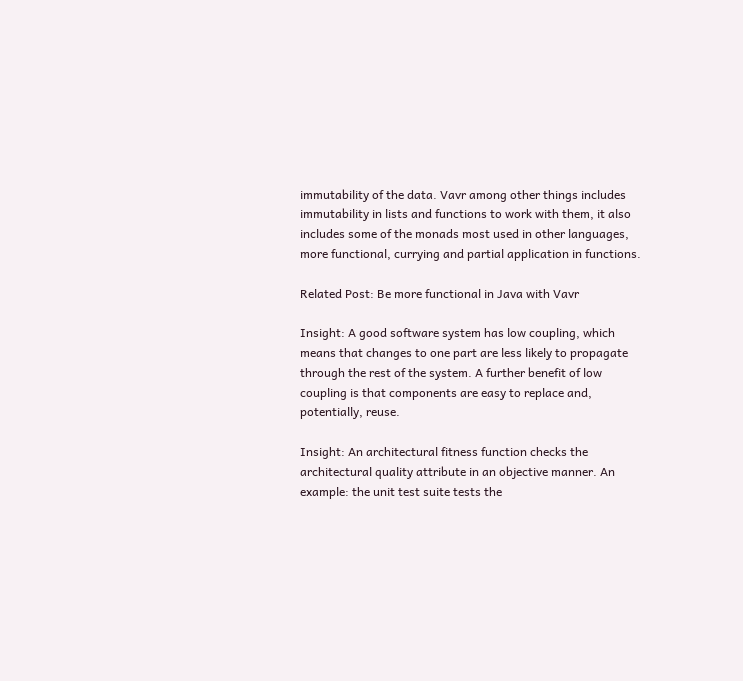immutability of the data. Vavr among other things includes immutability in lists and functions to work with them, it also includes some of the monads most used in other languages, more functional, currying and partial application in functions.

Related Post: Be more functional in Java with Vavr

Insight: A good software system has low coupling, which means that changes to one part are less likely to propagate through the rest of the system. A further benefit of low coupling is that components are easy to replace and, potentially, reuse.

Insight: An architectural fitness function checks the architectural quality attribute in an objective manner. An example: the unit test suite tests the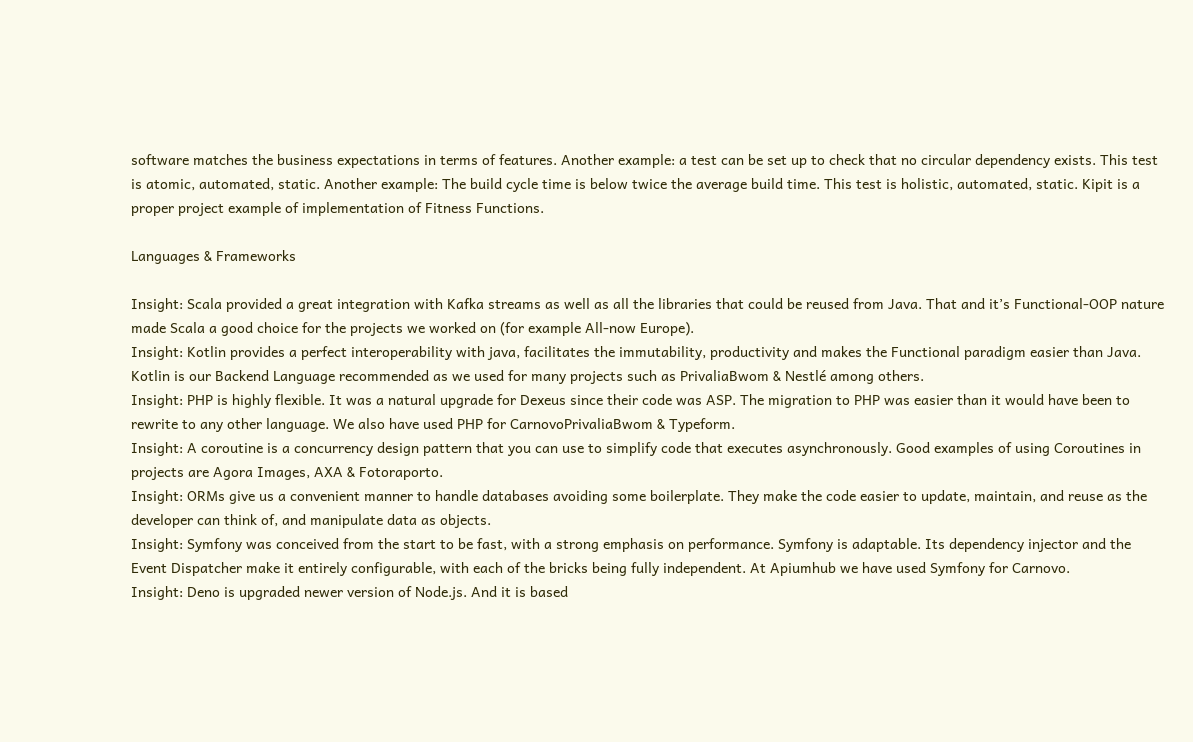software matches the business expectations in terms of features. Another example: a test can be set up to check that no circular dependency exists. This test is atomic, automated, static. Another example: The build cycle time is below twice the average build time. This test is holistic, automated, static. Kipit is a proper project example of implementation of Fitness Functions.

Languages & Frameworks

Insight: Scala provided a great integration with Kafka streams as well as all the libraries that could be reused from Java. That and it’s Functional-OOP nature made Scala a good choice for the projects we worked on (for example All-now Europe).
Insight: Kotlin provides a perfect interoperability with java, facilitates the immutability, productivity and makes the Functional paradigm easier than Java. Kotlin is our Backend Language recommended as we used for many projects such as PrivaliaBwom & Nestlé among others.
Insight: PHP is highly flexible. It was a natural upgrade for Dexeus since their code was ASP. The migration to PHP was easier than it would have been to rewrite to any other language. We also have used PHP for CarnovoPrivaliaBwom & Typeform.
Insight: A coroutine is a concurrency design pattern that you can use to simplify code that executes asynchronously. Good examples of using Coroutines in projects are Agora Images, AXA & Fotoraporto.
Insight: ORMs give us a convenient manner to handle databases avoiding some boilerplate. They make the code easier to update, maintain, and reuse as the developer can think of, and manipulate data as objects.
Insight: Symfony was conceived from the start to be fast, with a strong emphasis on performance. Symfony is adaptable. Its dependency injector and the Event Dispatcher make it entirely configurable, with each of the bricks being fully independent. At Apiumhub we have used Symfony for Carnovo.
Insight: Deno is upgraded newer version of Node.js. And it is based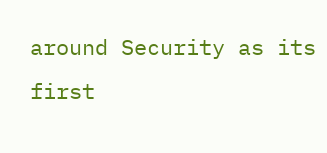around Security as its first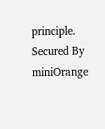principle.
Secured By miniOrange